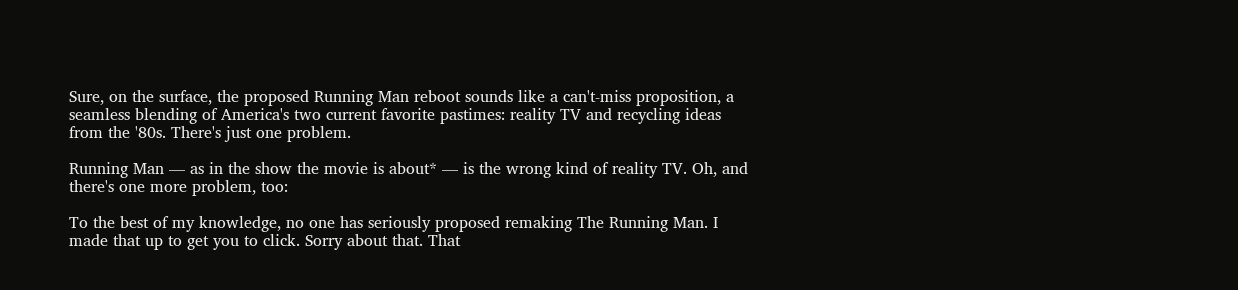Sure, on the surface, the proposed Running Man reboot sounds like a can't-miss proposition, a seamless blending of America's two current favorite pastimes: reality TV and recycling ideas from the '80s. There's just one problem.

Running Man — as in the show the movie is about* — is the wrong kind of reality TV. Oh, and there's one more problem, too:

To the best of my knowledge, no one has seriously proposed remaking The Running Man. I made that up to get you to click. Sorry about that. That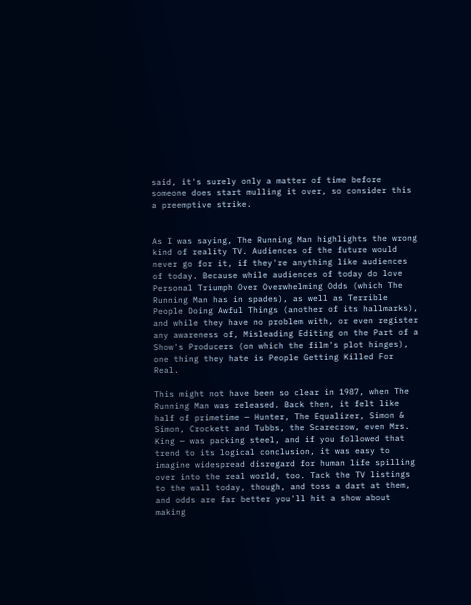said, it's surely only a matter of time before someone does start mulling it over, so consider this a preemptive strike.


As I was saying, The Running Man highlights the wrong kind of reality TV. Audiences of the future would never go for it, if they're anything like audiences of today. Because while audiences of today do love Personal Triumph Over Overwhelming Odds (which The Running Man has in spades), as well as Terrible People Doing Awful Things (another of its hallmarks), and while they have no problem with, or even register any awareness of, Misleading Editing on the Part of a Show's Producers (on which the film's plot hinges), one thing they hate is People Getting Killed For Real.

This might not have been so clear in 1987, when The Running Man was released. Back then, it felt like half of primetime — Hunter, The Equalizer, Simon & Simon, Crockett and Tubbs, the Scarecrow, even Mrs. King — was packing steel, and if you followed that trend to its logical conclusion, it was easy to imagine widespread disregard for human life spilling over into the real world, too. Tack the TV listings to the wall today, though, and toss a dart at them, and odds are far better you'll hit a show about making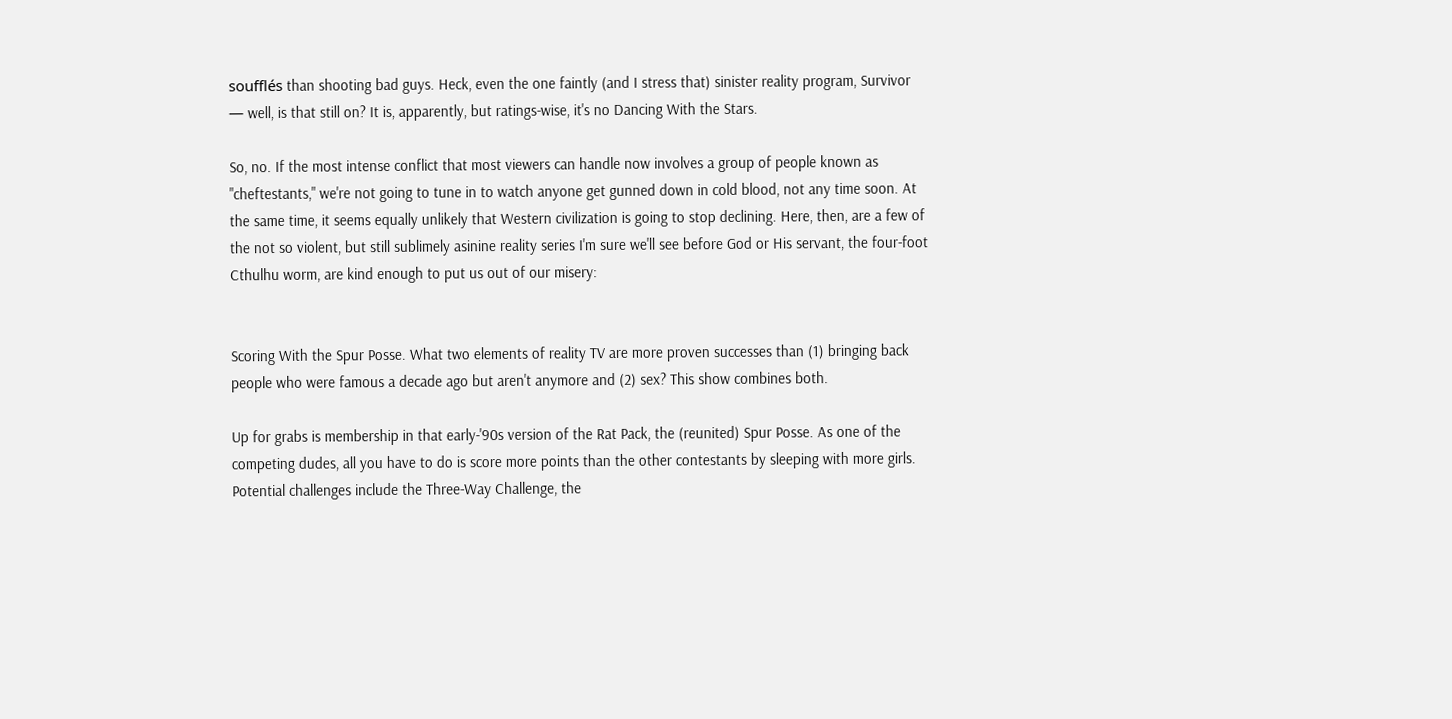soufflés than shooting bad guys. Heck, even the one faintly (and I stress that) sinister reality program, Survivor — well, is that still on? It is, apparently, but ratings-wise, it's no Dancing With the Stars.

So, no. If the most intense conflict that most viewers can handle now involves a group of people known as "cheftestants," we're not going to tune in to watch anyone get gunned down in cold blood, not any time soon. At the same time, it seems equally unlikely that Western civilization is going to stop declining. Here, then, are a few of the not so violent, but still sublimely asinine reality series I'm sure we'll see before God or His servant, the four-foot Cthulhu worm, are kind enough to put us out of our misery:


Scoring With the Spur Posse. What two elements of reality TV are more proven successes than (1) bringing back people who were famous a decade ago but aren't anymore and (2) sex? This show combines both.

Up for grabs is membership in that early-'90s version of the Rat Pack, the (reunited) Spur Posse. As one of the competing dudes, all you have to do is score more points than the other contestants by sleeping with more girls. Potential challenges include the Three-Way Challenge, the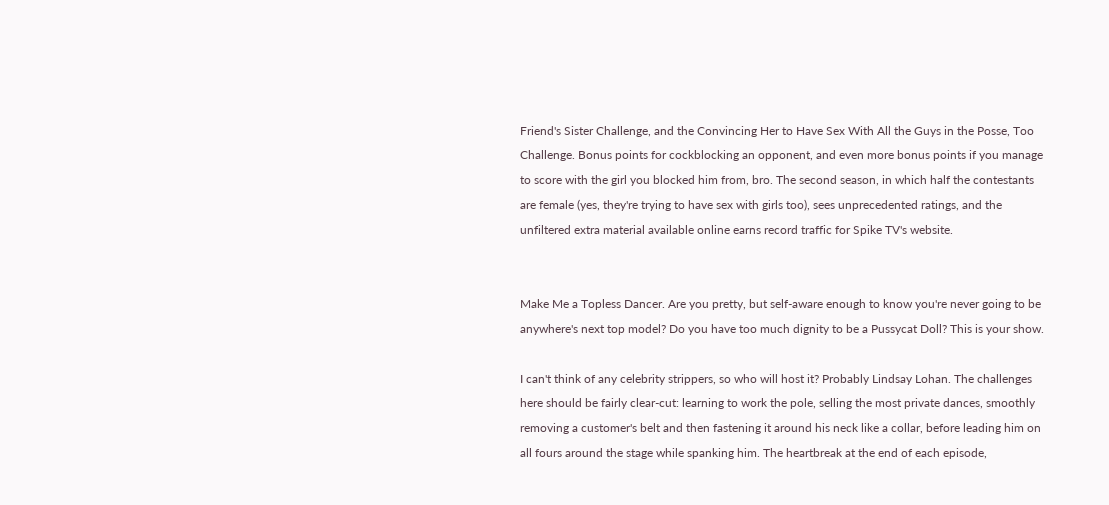Friend's Sister Challenge, and the Convincing Her to Have Sex With All the Guys in the Posse, Too Challenge. Bonus points for cockblocking an opponent, and even more bonus points if you manage to score with the girl you blocked him from, bro. The second season, in which half the contestants are female (yes, they're trying to have sex with girls too), sees unprecedented ratings, and the unfiltered extra material available online earns record traffic for Spike TV's website.


Make Me a Topless Dancer. Are you pretty, but self-aware enough to know you're never going to be anywhere's next top model? Do you have too much dignity to be a Pussycat Doll? This is your show.

I can't think of any celebrity strippers, so who will host it? Probably Lindsay Lohan. The challenges here should be fairly clear-cut: learning to work the pole, selling the most private dances, smoothly removing a customer's belt and then fastening it around his neck like a collar, before leading him on all fours around the stage while spanking him. The heartbreak at the end of each episode,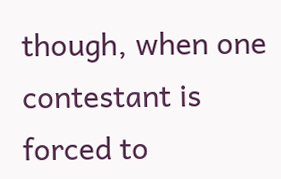though, when one contestant is forced to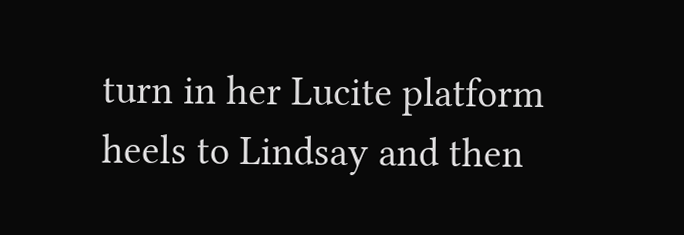turn in her Lucite platform heels to Lindsay and then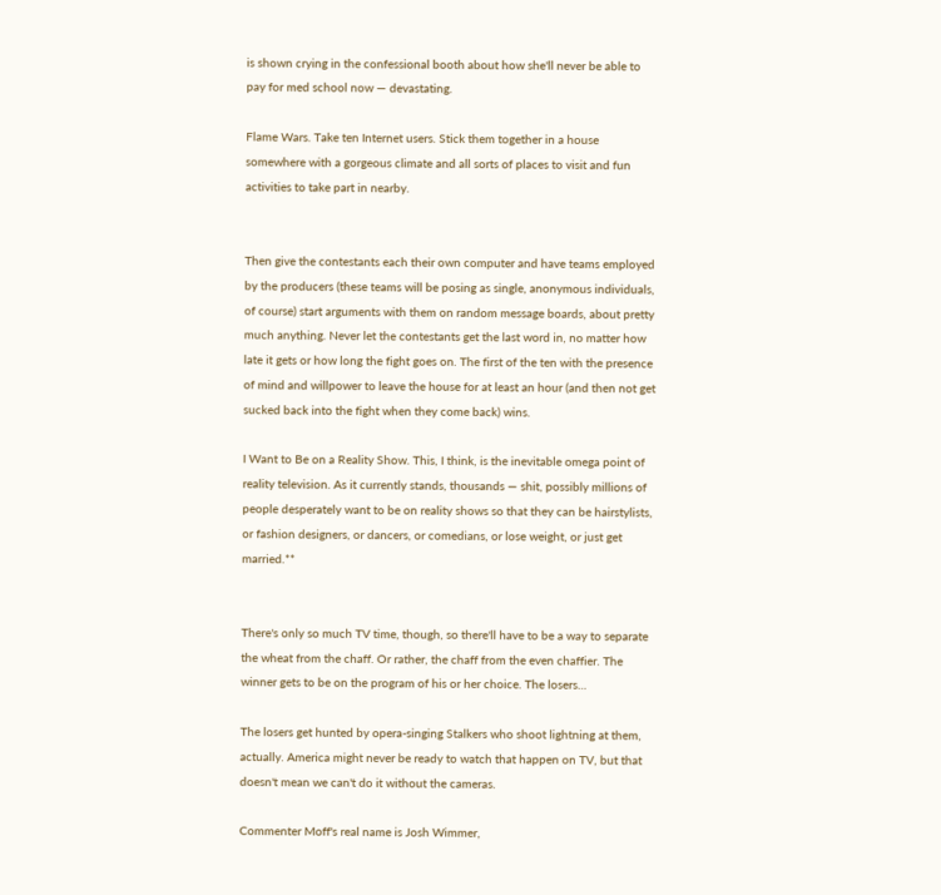is shown crying in the confessional booth about how she'll never be able to pay for med school now — devastating.

Flame Wars. Take ten Internet users. Stick them together in a house somewhere with a gorgeous climate and all sorts of places to visit and fun activities to take part in nearby.


Then give the contestants each their own computer and have teams employed by the producers (these teams will be posing as single, anonymous individuals, of course) start arguments with them on random message boards, about pretty much anything. Never let the contestants get the last word in, no matter how late it gets or how long the fight goes on. The first of the ten with the presence of mind and willpower to leave the house for at least an hour (and then not get sucked back into the fight when they come back) wins.

I Want to Be on a Reality Show. This, I think, is the inevitable omega point of reality television. As it currently stands, thousands — shit, possibly millions of people desperately want to be on reality shows so that they can be hairstylists, or fashion designers, or dancers, or comedians, or lose weight, or just get married.**


There's only so much TV time, though, so there'll have to be a way to separate the wheat from the chaff. Or rather, the chaff from the even chaffier. The winner gets to be on the program of his or her choice. The losers...

The losers get hunted by opera-singing Stalkers who shoot lightning at them, actually. America might never be ready to watch that happen on TV, but that doesn't mean we can't do it without the cameras.

Commenter Moff's real name is Josh Wimmer,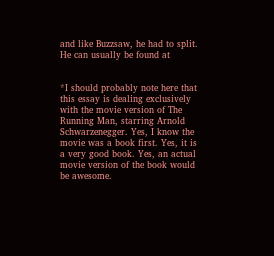and like Buzzsaw, he had to split. He can usually be found at


*I should probably note here that this essay is dealing exclusively with the movie version of The Running Man, starring Arnold Schwarzenegger. Yes, I know the movie was a book first. Yes, it is a very good book. Yes, an actual movie version of the book would be awesome.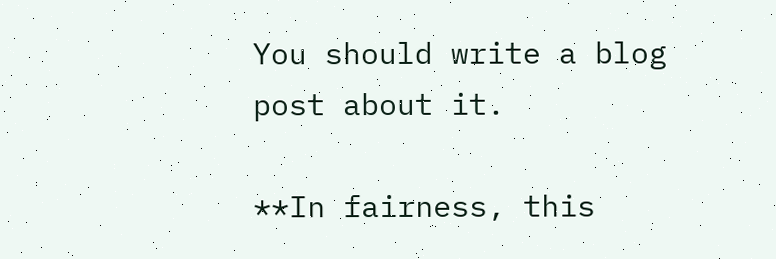You should write a blog post about it.

**In fairness, this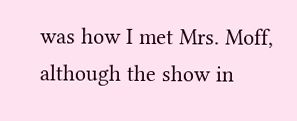was how I met Mrs. Moff, although the show in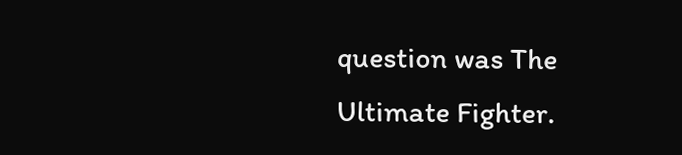question was The Ultimate Fighter.